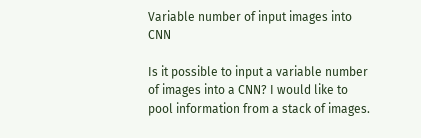Variable number of input images into CNN

Is it possible to input a variable number of images into a CNN? I would like to pool information from a stack of images.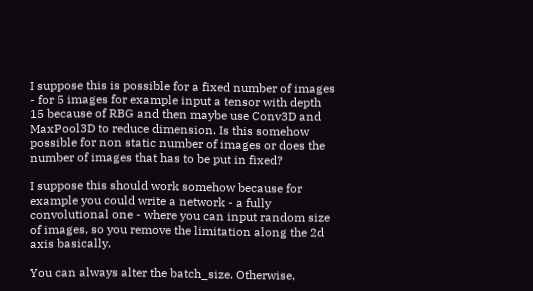I suppose this is possible for a fixed number of images - for 5 images for example input a tensor with depth 15 because of RBG and then maybe use Conv3D and MaxPool3D to reduce dimension. Is this somehow possible for non static number of images or does the number of images that has to be put in fixed?

I suppose this should work somehow because for example you could write a network - a fully convolutional one - where you can input random size of images, so you remove the limitation along the 2d axis basically.

You can always alter the batch_size. Otherwise,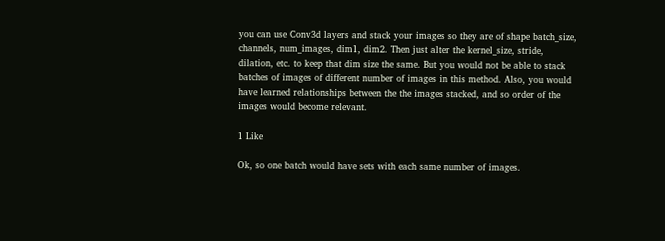you can use Conv3d layers and stack your images so they are of shape batch_size, channels, num_images, dim1, dim2. Then just alter the kernel_size, stride, dilation, etc. to keep that dim size the same. But you would not be able to stack batches of images of different number of images in this method. Also, you would have learned relationships between the the images stacked, and so order of the images would become relevant.

1 Like

Ok, so one batch would have sets with each same number of images.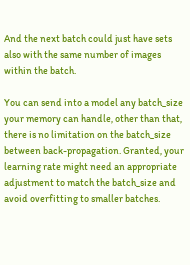And the next batch could just have sets also with the same number of images within the batch.

You can send into a model any batch_size your memory can handle, other than that, there is no limitation on the batch_size between back-propagation. Granted, your learning rate might need an appropriate adjustment to match the batch_size and avoid overfitting to smaller batches.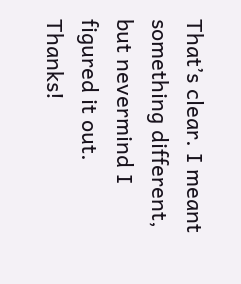That’s clear. I meant something different, but nevermind I figured it out. Thanks!